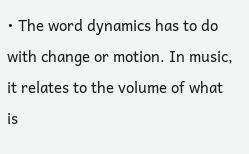• The word dynamics has to do with change or motion. In music, it relates to the volume of what is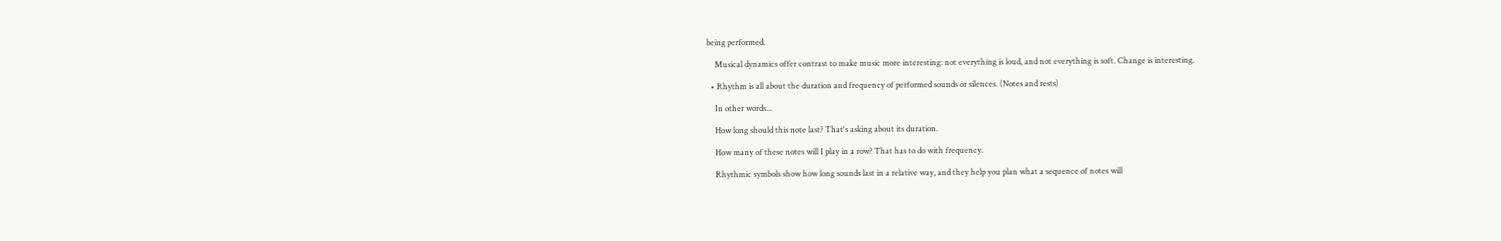being performed.

    Musical dynamics offer contrast to make music more interesting: not everything is loud, and not everything is soft. Change is interesting.

  • Rhythm is all about the duration and frequency of performed sounds or silences. (Notes and rests)

    In other words...

    How long should this note last? That's asking about its duration.

    How many of these notes will I play in a row? That has to do with frequency.

    Rhythmic symbols show how long sounds last in a relative way, and they help you plan what a sequence of notes will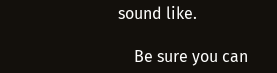sound like.

    Be sure you can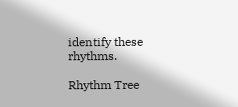identify these rhythms.

Rhythm Tree